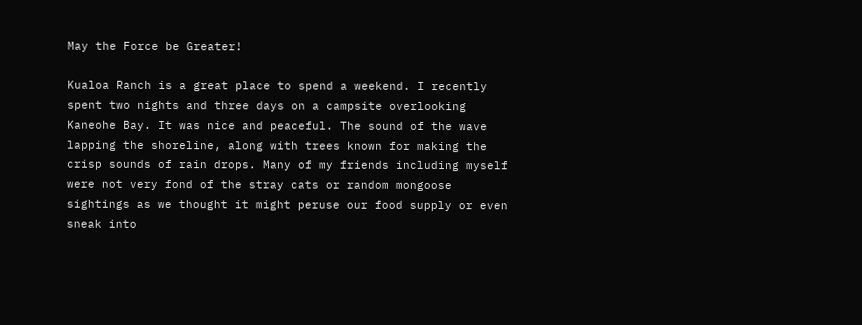May the Force be Greater!

Kualoa Ranch is a great place to spend a weekend. I recently spent two nights and three days on a campsite overlooking Kaneohe Bay. It was nice and peaceful. The sound of the wave lapping the shoreline, along with trees known for making the crisp sounds of rain drops. Many of my friends including myself were not very fond of the stray cats or random mongoose sightings as we thought it might peruse our food supply or even sneak into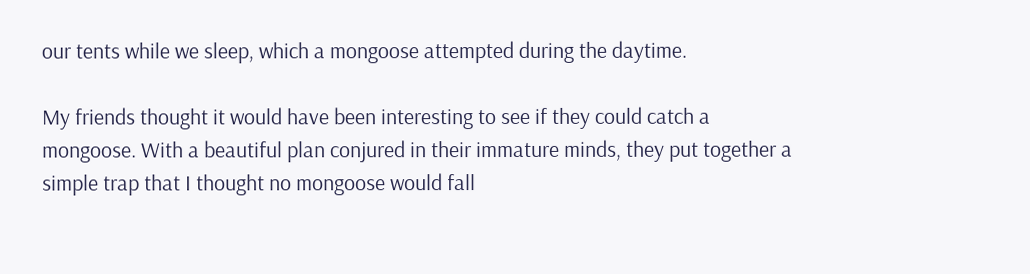our tents while we sleep, which a mongoose attempted during the daytime.

My friends thought it would have been interesting to see if they could catch a mongoose. With a beautiful plan conjured in their immature minds, they put together a simple trap that I thought no mongoose would fall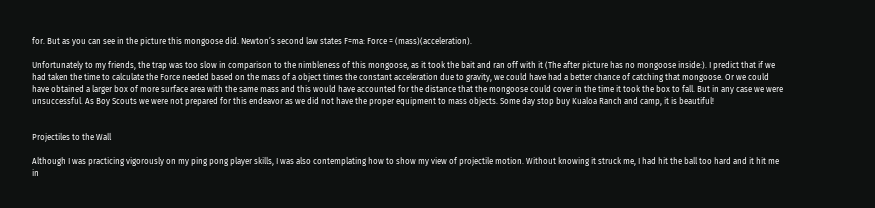for. But as you can see in the picture this mongoose did. Newton’s second law states F=ma: Force = (mass)(acceleration).

Unfortunately to my friends, the trap was too slow in comparison to the nimbleness of this mongoose, as it took the bait and ran off with it (The after picture has no mongoose inside:). I predict that if we had taken the time to calculate the Force needed based on the mass of a object times the constant acceleration due to gravity, we could have had a better chance of catching that mongoose. Or we could have obtained a larger box of more surface area with the same mass and this would have accounted for the distance that the mongoose could cover in the time it took the box to fall. But in any case we were unsuccessful. As Boy Scouts we were not prepared for this endeavor as we did not have the proper equipment to mass objects. Some day stop buy Kualoa Ranch and camp, it is beautiful!


Projectiles to the Wall

Although I was practicing vigorously on my ping pong player skills, I was also contemplating how to show my view of projectile motion. Without knowing it struck me, I had hit the ball too hard and it hit me in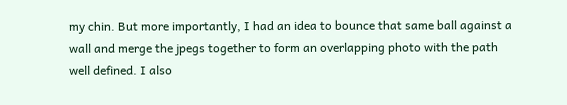my chin. But more importantly, I had an idea to bounce that same ball against a wall and merge the jpegs together to form an overlapping photo with the path well defined. I also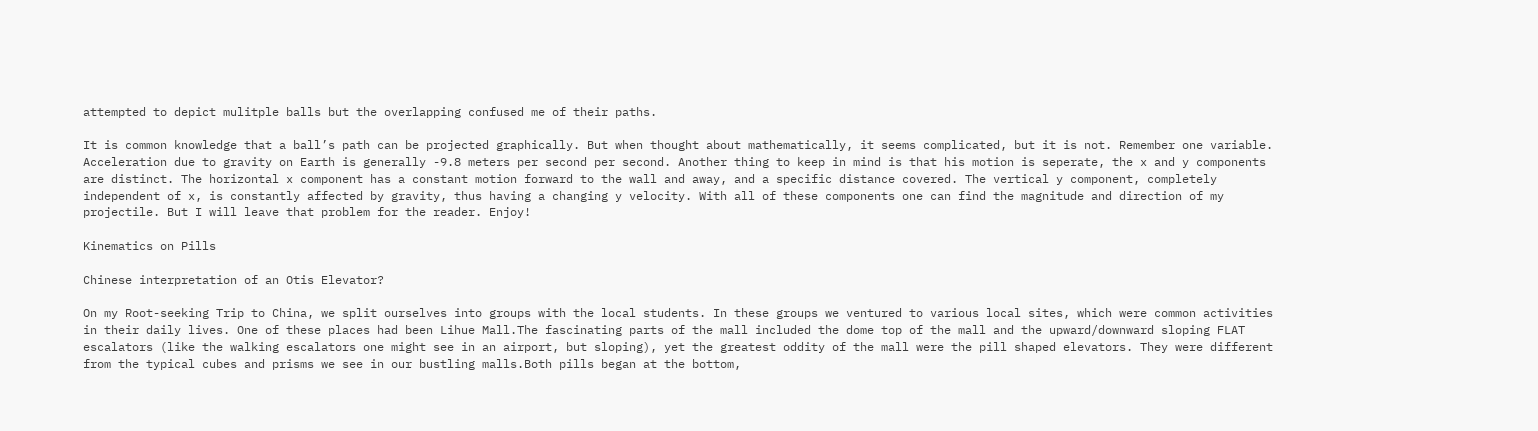attempted to depict mulitple balls but the overlapping confused me of their paths.

It is common knowledge that a ball’s path can be projected graphically. But when thought about mathematically, it seems complicated, but it is not. Remember one variable. Acceleration due to gravity on Earth is generally -9.8 meters per second per second. Another thing to keep in mind is that his motion is seperate, the x and y components are distinct. The horizontal x component has a constant motion forward to the wall and away, and a specific distance covered. The vertical y component, completely independent of x, is constantly affected by gravity, thus having a changing y velocity. With all of these components one can find the magnitude and direction of my projectile. But I will leave that problem for the reader. Enjoy!

Kinematics on Pills

Chinese interpretation of an Otis Elevator?

On my Root-seeking Trip to China, we split ourselves into groups with the local students. In these groups we ventured to various local sites, which were common activities in their daily lives. One of these places had been Lihue Mall.The fascinating parts of the mall included the dome top of the mall and the upward/downward sloping FLAT escalators (like the walking escalators one might see in an airport, but sloping), yet the greatest oddity of the mall were the pill shaped elevators. They were different from the typical cubes and prisms we see in our bustling malls.Both pills began at the bottom,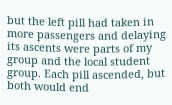but the left pill had taken in more passengers and delaying its ascents were parts of my group and the local student group. Each pill ascended, but both would end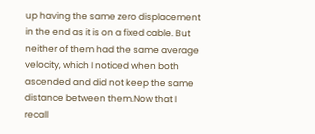up having the same zero displacement in the end as it is on a fixed cable. But neither of them had the same average velocity, which I noticed when both ascended and did not keep the same distance between them.Now that I recall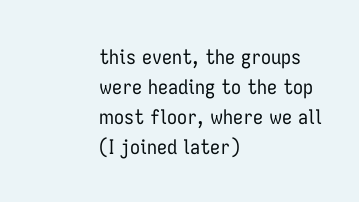this event, the groups were heading to the top most floor, where we all (I joined later)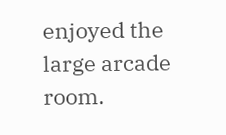enjoyed the large arcade room.